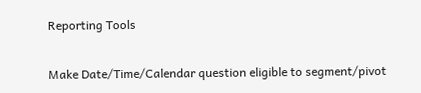Reporting Tools

Make Date/Time/Calendar question eligible to segment/pivot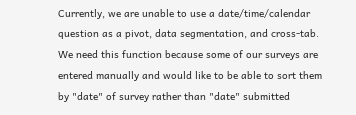Currently, we are unable to use a date/time/calendar question as a pivot, data segmentation, and cross-tab. We need this function because some of our surveys are entered manually and would like to be able to sort them by "date" of survey rather than "date" submitted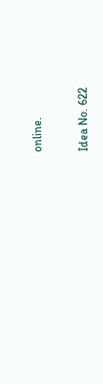online.


Idea No. 622